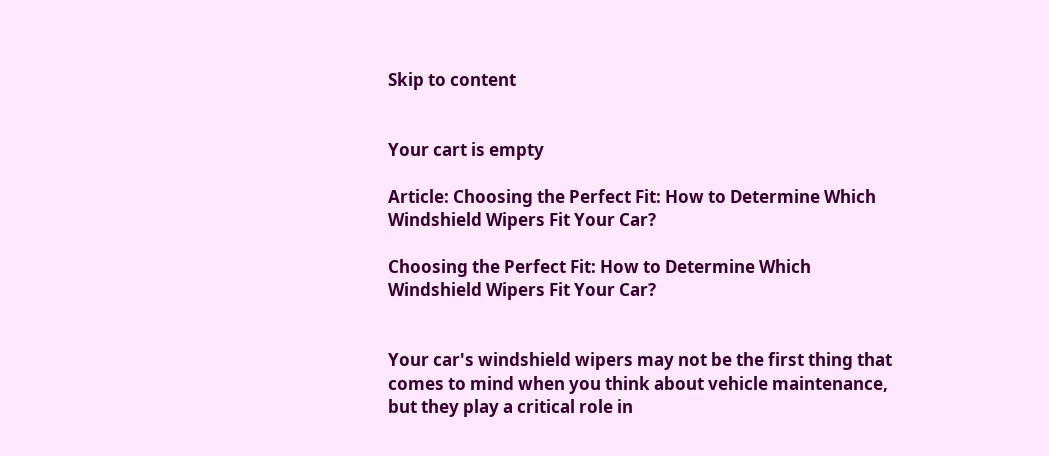Skip to content


Your cart is empty

Article: Choosing the Perfect Fit: How to Determine Which Windshield Wipers Fit Your Car?

Choosing the Perfect Fit: How to Determine Which Windshield Wipers Fit Your Car?


Your car's windshield wipers may not be the first thing that comes to mind when you think about vehicle maintenance, but they play a critical role in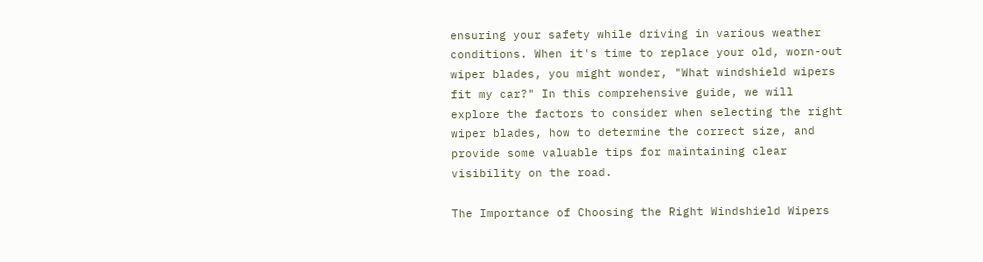ensuring your safety while driving in various weather conditions. When it's time to replace your old, worn-out wiper blades, you might wonder, "What windshield wipers fit my car?" In this comprehensive guide, we will explore the factors to consider when selecting the right wiper blades, how to determine the correct size, and provide some valuable tips for maintaining clear visibility on the road.

The Importance of Choosing the Right Windshield Wipers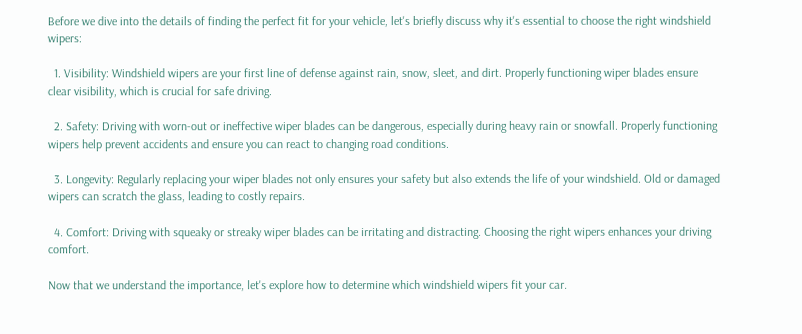Before we dive into the details of finding the perfect fit for your vehicle, let's briefly discuss why it's essential to choose the right windshield wipers:

  1. Visibility: Windshield wipers are your first line of defense against rain, snow, sleet, and dirt. Properly functioning wiper blades ensure clear visibility, which is crucial for safe driving.

  2. Safety: Driving with worn-out or ineffective wiper blades can be dangerous, especially during heavy rain or snowfall. Properly functioning wipers help prevent accidents and ensure you can react to changing road conditions.

  3. Longevity: Regularly replacing your wiper blades not only ensures your safety but also extends the life of your windshield. Old or damaged wipers can scratch the glass, leading to costly repairs.

  4. Comfort: Driving with squeaky or streaky wiper blades can be irritating and distracting. Choosing the right wipers enhances your driving comfort.

Now that we understand the importance, let's explore how to determine which windshield wipers fit your car.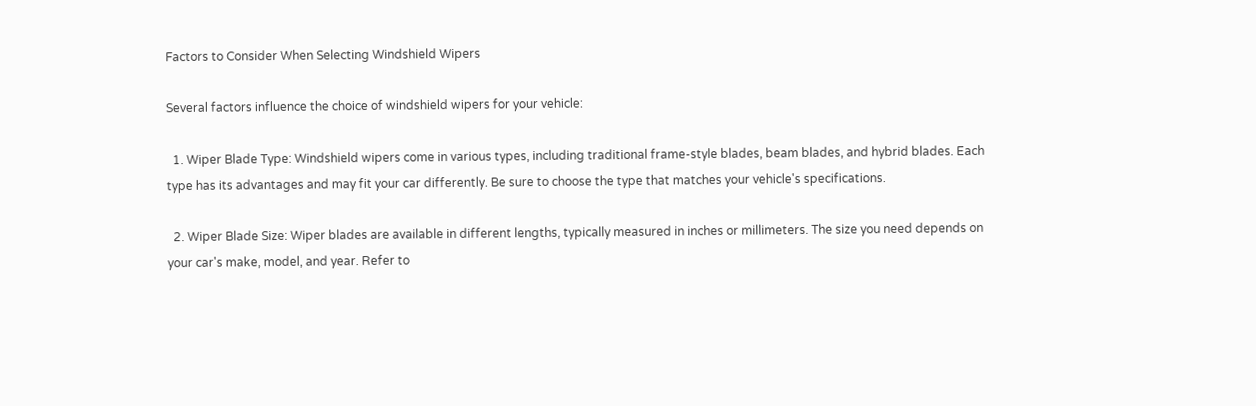Factors to Consider When Selecting Windshield Wipers

Several factors influence the choice of windshield wipers for your vehicle:

  1. Wiper Blade Type: Windshield wipers come in various types, including traditional frame-style blades, beam blades, and hybrid blades. Each type has its advantages and may fit your car differently. Be sure to choose the type that matches your vehicle's specifications.

  2. Wiper Blade Size: Wiper blades are available in different lengths, typically measured in inches or millimeters. The size you need depends on your car's make, model, and year. Refer to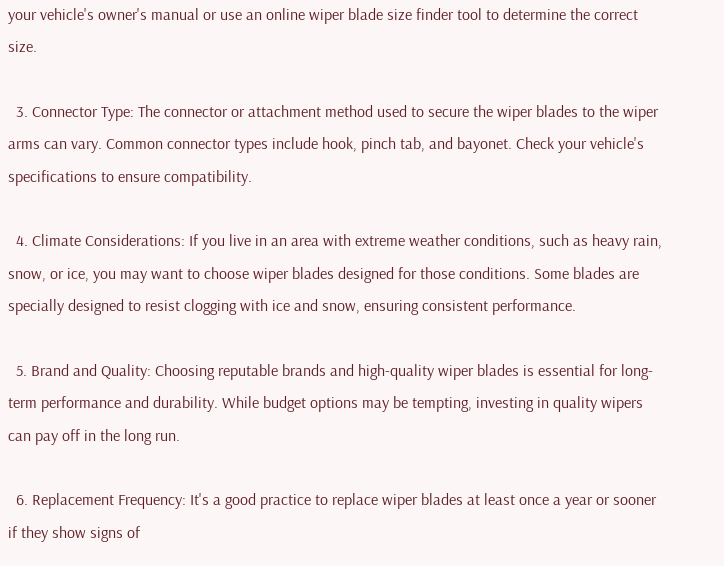your vehicle's owner's manual or use an online wiper blade size finder tool to determine the correct size.

  3. Connector Type: The connector or attachment method used to secure the wiper blades to the wiper arms can vary. Common connector types include hook, pinch tab, and bayonet. Check your vehicle's specifications to ensure compatibility.

  4. Climate Considerations: If you live in an area with extreme weather conditions, such as heavy rain, snow, or ice, you may want to choose wiper blades designed for those conditions. Some blades are specially designed to resist clogging with ice and snow, ensuring consistent performance.

  5. Brand and Quality: Choosing reputable brands and high-quality wiper blades is essential for long-term performance and durability. While budget options may be tempting, investing in quality wipers can pay off in the long run.

  6. Replacement Frequency: It's a good practice to replace wiper blades at least once a year or sooner if they show signs of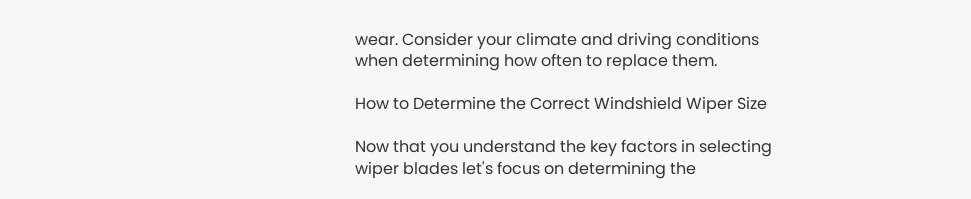wear. Consider your climate and driving conditions when determining how often to replace them.

How to Determine the Correct Windshield Wiper Size

Now that you understand the key factors in selecting wiper blades let's focus on determining the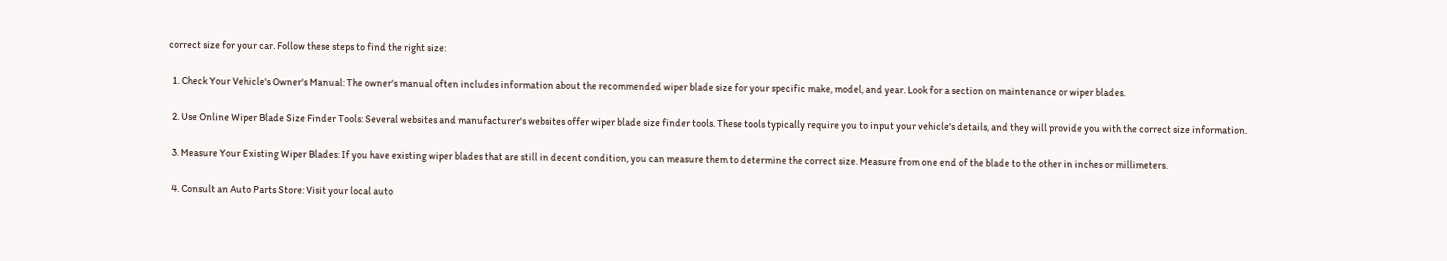correct size for your car. Follow these steps to find the right size:

  1. Check Your Vehicle's Owner's Manual: The owner's manual often includes information about the recommended wiper blade size for your specific make, model, and year. Look for a section on maintenance or wiper blades.

  2. Use Online Wiper Blade Size Finder Tools: Several websites and manufacturer's websites offer wiper blade size finder tools. These tools typically require you to input your vehicle's details, and they will provide you with the correct size information.

  3. Measure Your Existing Wiper Blades: If you have existing wiper blades that are still in decent condition, you can measure them to determine the correct size. Measure from one end of the blade to the other in inches or millimeters.

  4. Consult an Auto Parts Store: Visit your local auto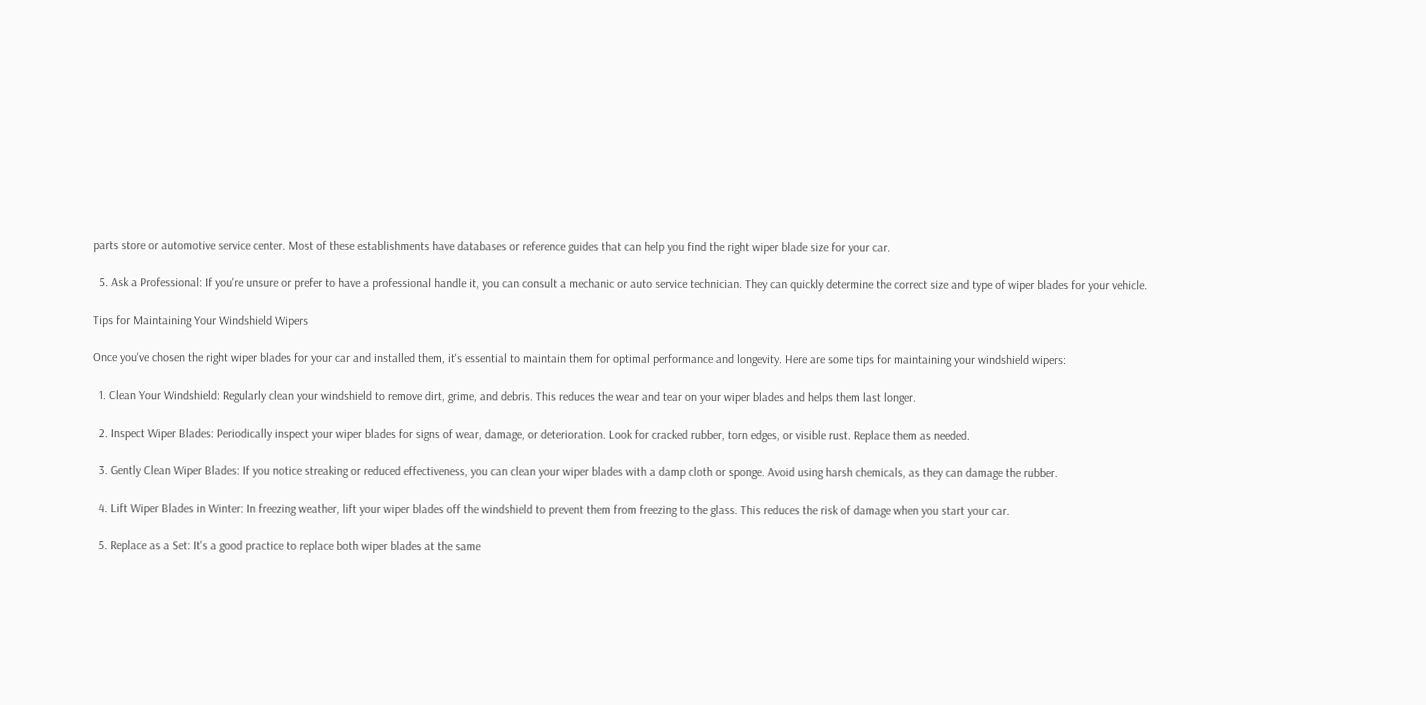parts store or automotive service center. Most of these establishments have databases or reference guides that can help you find the right wiper blade size for your car.

  5. Ask a Professional: If you're unsure or prefer to have a professional handle it, you can consult a mechanic or auto service technician. They can quickly determine the correct size and type of wiper blades for your vehicle.

Tips for Maintaining Your Windshield Wipers

Once you've chosen the right wiper blades for your car and installed them, it's essential to maintain them for optimal performance and longevity. Here are some tips for maintaining your windshield wipers:

  1. Clean Your Windshield: Regularly clean your windshield to remove dirt, grime, and debris. This reduces the wear and tear on your wiper blades and helps them last longer.

  2. Inspect Wiper Blades: Periodically inspect your wiper blades for signs of wear, damage, or deterioration. Look for cracked rubber, torn edges, or visible rust. Replace them as needed.

  3. Gently Clean Wiper Blades: If you notice streaking or reduced effectiveness, you can clean your wiper blades with a damp cloth or sponge. Avoid using harsh chemicals, as they can damage the rubber.

  4. Lift Wiper Blades in Winter: In freezing weather, lift your wiper blades off the windshield to prevent them from freezing to the glass. This reduces the risk of damage when you start your car.

  5. Replace as a Set: It's a good practice to replace both wiper blades at the same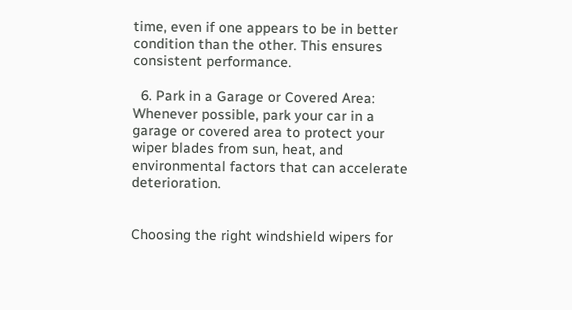time, even if one appears to be in better condition than the other. This ensures consistent performance.

  6. Park in a Garage or Covered Area: Whenever possible, park your car in a garage or covered area to protect your wiper blades from sun, heat, and environmental factors that can accelerate deterioration.


Choosing the right windshield wipers for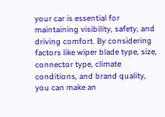your car is essential for maintaining visibility, safety, and driving comfort. By considering factors like wiper blade type, size, connector type, climate conditions, and brand quality, you can make an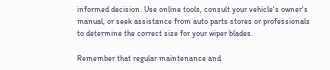informed decision. Use online tools, consult your vehicle's owner's manual, or seek assistance from auto parts stores or professionals to determine the correct size for your wiper blades.

Remember that regular maintenance and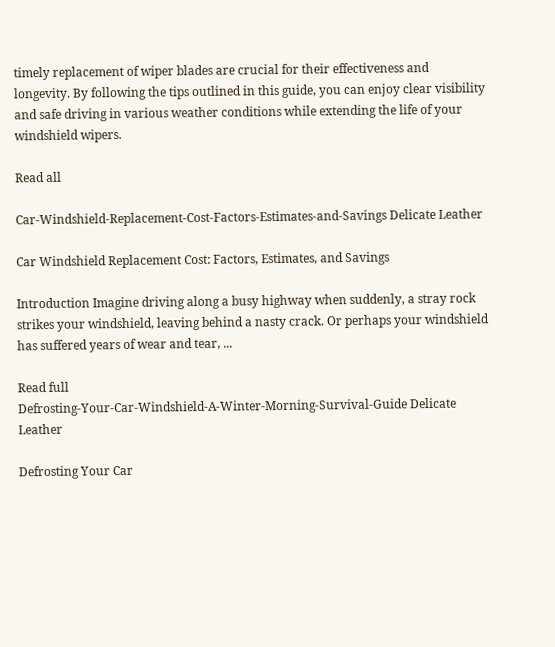timely replacement of wiper blades are crucial for their effectiveness and longevity. By following the tips outlined in this guide, you can enjoy clear visibility and safe driving in various weather conditions while extending the life of your windshield wipers.

Read all

Car-Windshield-Replacement-Cost-Factors-Estimates-and-Savings Delicate Leather

Car Windshield Replacement Cost: Factors, Estimates, and Savings

Introduction Imagine driving along a busy highway when suddenly, a stray rock strikes your windshield, leaving behind a nasty crack. Or perhaps your windshield has suffered years of wear and tear, ...

Read full
Defrosting-Your-Car-Windshield-A-Winter-Morning-Survival-Guide Delicate Leather

Defrosting Your Car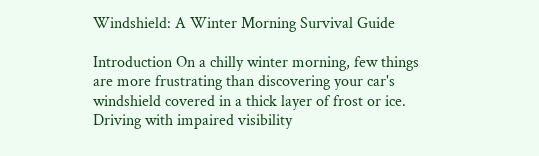Windshield: A Winter Morning Survival Guide

Introduction On a chilly winter morning, few things are more frustrating than discovering your car's windshield covered in a thick layer of frost or ice. Driving with impaired visibility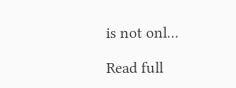is not onl...

Read full